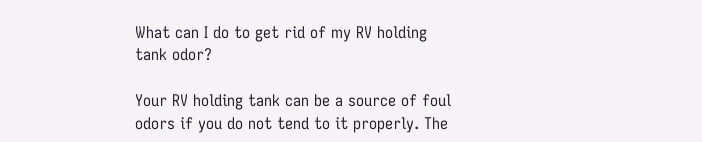What can I do to get rid of my RV holding tank odor?

Your RV holding tank can be a source of foul odors if you do not tend to it properly. The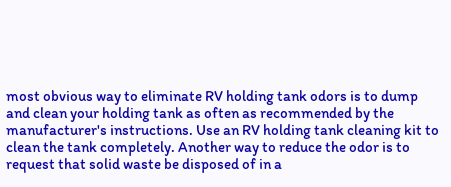most obvious way to eliminate RV holding tank odors is to dump and clean your holding tank as often as recommended by the manufacturer's instructions. Use an RV holding tank cleaning kit to clean the tank completely. Another way to reduce the odor is to request that solid waste be disposed of in a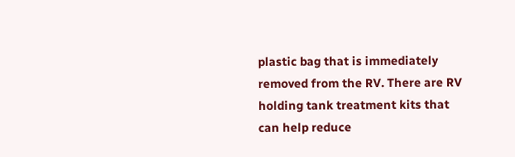plastic bag that is immediately removed from the RV. There are RV holding tank treatment kits that can help reduce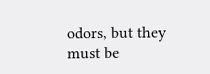odors, but they must be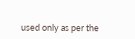used only as per the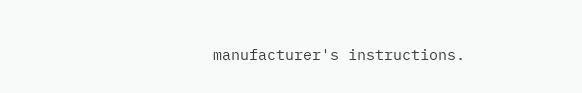manufacturer's instructions.